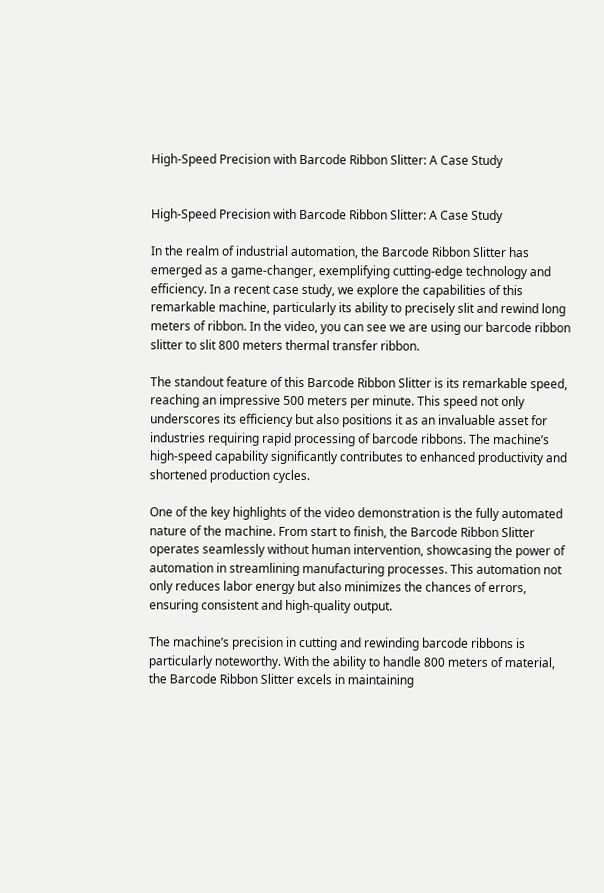High-Speed Precision with Barcode Ribbon Slitter: A Case Study


High-Speed Precision with Barcode Ribbon Slitter: A Case Study

In the realm of industrial automation, the Barcode Ribbon Slitter has emerged as a game-changer, exemplifying cutting-edge technology and efficiency. In a recent case study, we explore the capabilities of this remarkable machine, particularly its ability to precisely slit and rewind long meters of ribbon. In the video, you can see we are using our barcode ribbon slitter to slit 800 meters thermal transfer ribbon.

The standout feature of this Barcode Ribbon Slitter is its remarkable speed, reaching an impressive 500 meters per minute. This speed not only underscores its efficiency but also positions it as an invaluable asset for industries requiring rapid processing of barcode ribbons. The machine’s high-speed capability significantly contributes to enhanced productivity and shortened production cycles.

One of the key highlights of the video demonstration is the fully automated nature of the machine. From start to finish, the Barcode Ribbon Slitter operates seamlessly without human intervention, showcasing the power of automation in streamlining manufacturing processes. This automation not only reduces labor energy but also minimizes the chances of errors, ensuring consistent and high-quality output.

The machine’s precision in cutting and rewinding barcode ribbons is particularly noteworthy. With the ability to handle 800 meters of material, the Barcode Ribbon Slitter excels in maintaining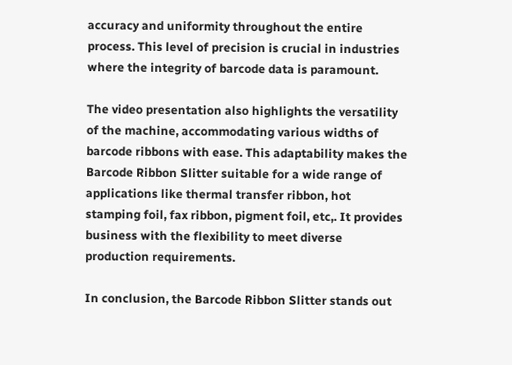accuracy and uniformity throughout the entire process. This level of precision is crucial in industries where the integrity of barcode data is paramount.

The video presentation also highlights the versatility of the machine, accommodating various widths of barcode ribbons with ease. This adaptability makes the Barcode Ribbon Slitter suitable for a wide range of applications like thermal transfer ribbon, hot stamping foil, fax ribbon, pigment foil, etc,. It provides business with the flexibility to meet diverse production requirements.

In conclusion, the Barcode Ribbon Slitter stands out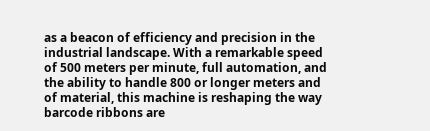as a beacon of efficiency and precision in the industrial landscape. With a remarkable speed of 500 meters per minute, full automation, and the ability to handle 800 or longer meters and of material, this machine is reshaping the way barcode ribbons are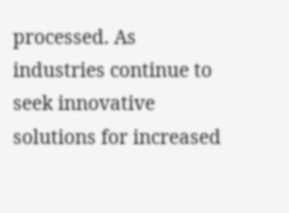processed. As industries continue to seek innovative solutions for increased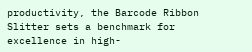productivity, the Barcode Ribbon Slitter sets a benchmark for excellence in high-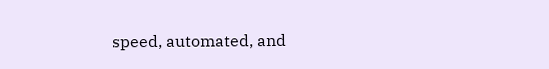speed, automated, and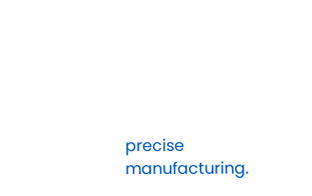precise manufacturing.